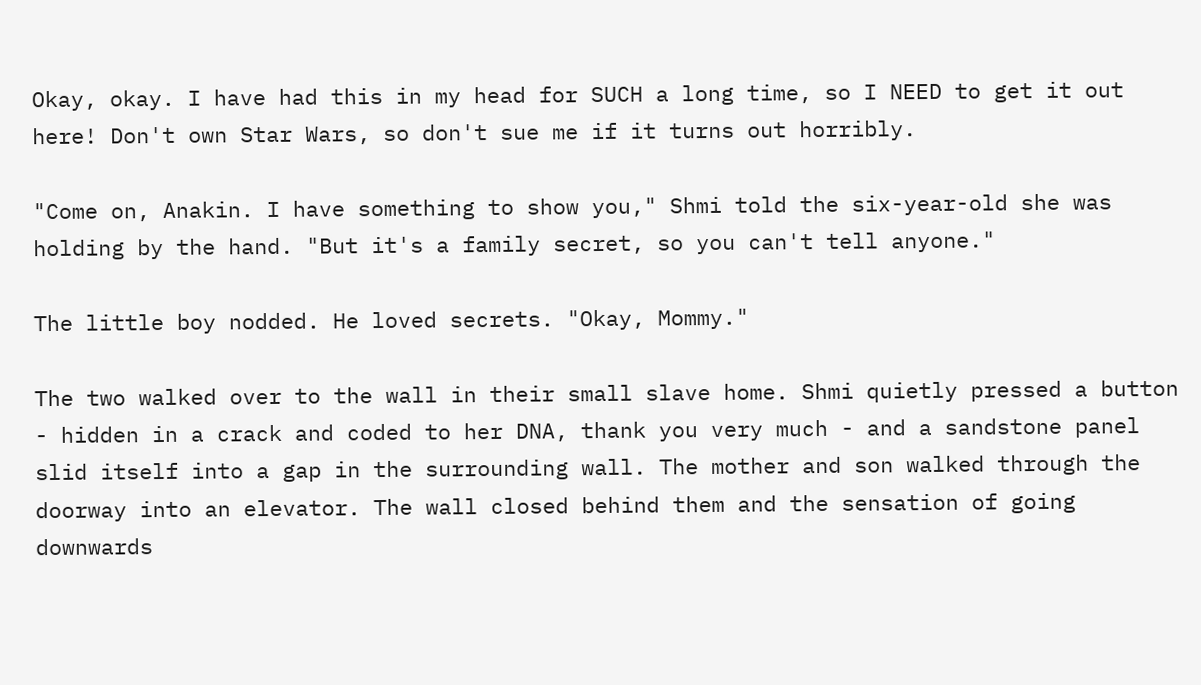Okay, okay. I have had this in my head for SUCH a long time, so I NEED to get it out here! Don't own Star Wars, so don't sue me if it turns out horribly.

"Come on, Anakin. I have something to show you," Shmi told the six-year-old she was holding by the hand. "But it's a family secret, so you can't tell anyone."

The little boy nodded. He loved secrets. "Okay, Mommy."

The two walked over to the wall in their small slave home. Shmi quietly pressed a button - hidden in a crack and coded to her DNA, thank you very much - and a sandstone panel slid itself into a gap in the surrounding wall. The mother and son walked through the doorway into an elevator. The wall closed behind them and the sensation of going downwards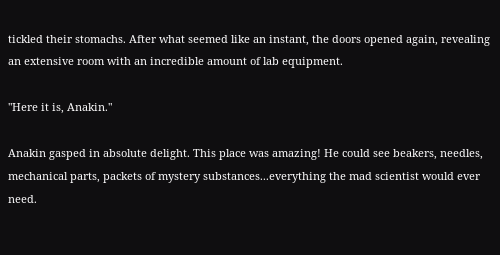tickled their stomachs. After what seemed like an instant, the doors opened again, revealing an extensive room with an incredible amount of lab equipment.

"Here it is, Anakin."

Anakin gasped in absolute delight. This place was amazing! He could see beakers, needles, mechanical parts, packets of mystery substances...everything the mad scientist would ever need.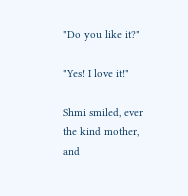"Do you like it?"

"Yes! I love it!"

Shmi smiled, ever the kind mother, and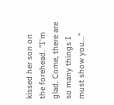kissed her son on the forehead. "I'm glad. Come, there are so many things I must show you..."